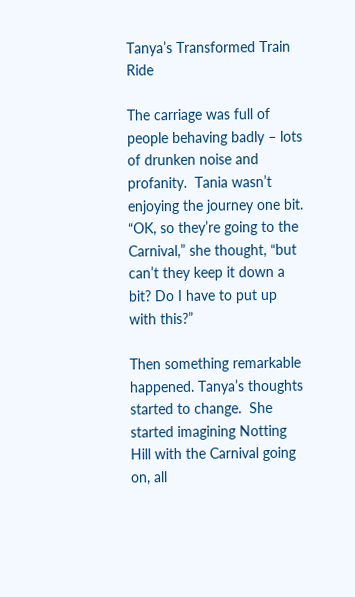Tanya’s Transformed Train Ride

The carriage was full of people behaving badly – lots of drunken noise and profanity.  Tania wasn’t enjoying the journey one bit.  “OK, so they’re going to the Carnival,” she thought, “but can’t they keep it down a bit? Do I have to put up with this?”

Then something remarkable happened. Tanya’s thoughts started to change.  She started imagining Notting Hill with the Carnival going on, all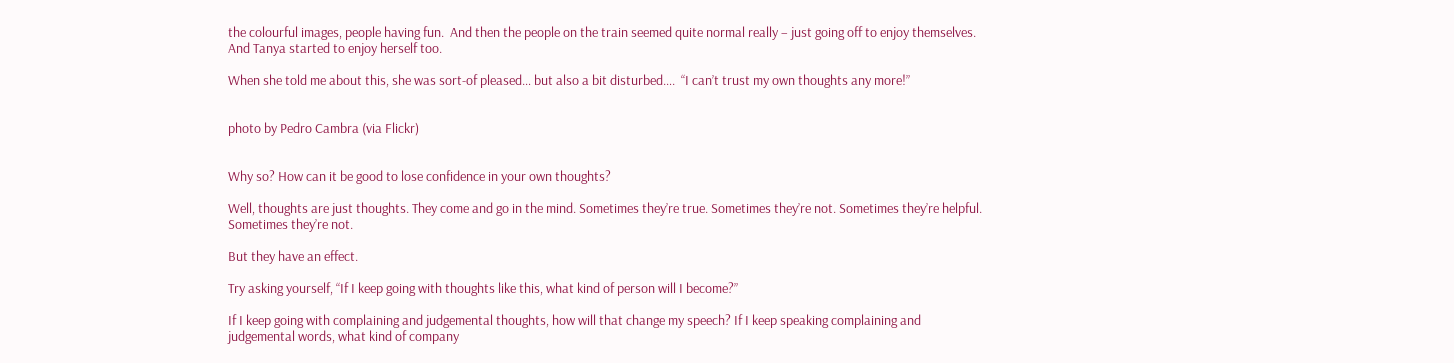the colourful images, people having fun.  And then the people on the train seemed quite normal really – just going off to enjoy themselves.  And Tanya started to enjoy herself too.

When she told me about this, she was sort-of pleased… but also a bit disturbed….  “I can’t trust my own thoughts any more!”


photo by Pedro Cambra (via Flickr)


Why so? How can it be good to lose confidence in your own thoughts?

Well, thoughts are just thoughts. They come and go in the mind. Sometimes they’re true. Sometimes they’re not. Sometimes they’re helpful. Sometimes they’re not.

But they have an effect.

Try asking yourself, “If I keep going with thoughts like this, what kind of person will I become?”

If I keep going with complaining and judgemental thoughts, how will that change my speech? If I keep speaking complaining and judgemental words, what kind of company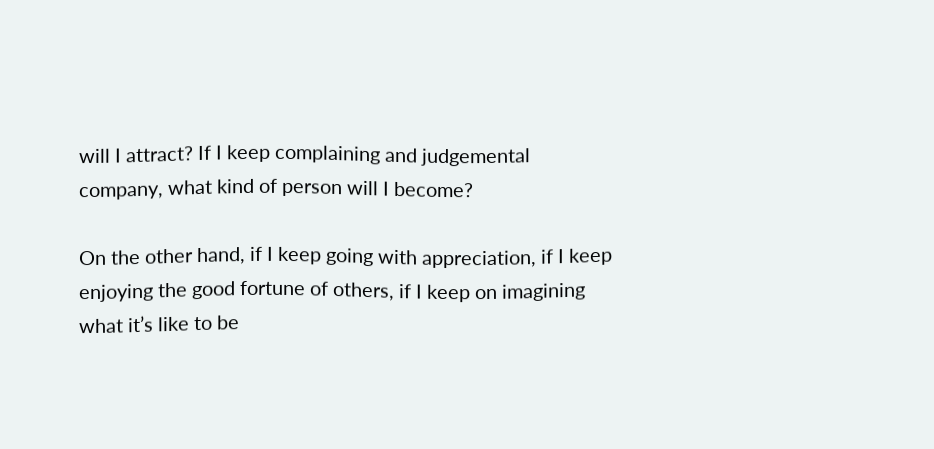will I attract? If I keep complaining and judgemental company, what kind of person will I become?

On the other hand, if I keep going with appreciation, if I keep enjoying the good fortune of others, if I keep on imagining what it’s like to be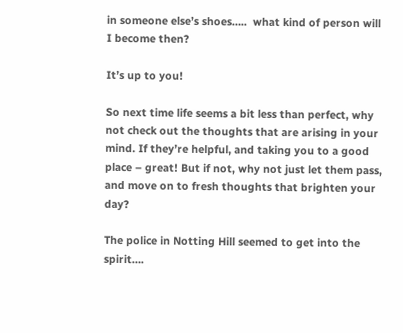in someone else’s shoes…..  what kind of person will I become then?

It’s up to you!

So next time life seems a bit less than perfect, why not check out the thoughts that are arising in your mind. If they’re helpful, and taking you to a good place – great! But if not, why not just let them pass, and move on to fresh thoughts that brighten your day?

The police in Notting Hill seemed to get into the spirit….